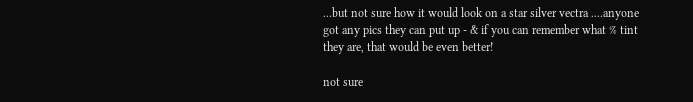...but not sure how it would look on a star silver vectra ....anyone got any pics they can put up - & if you can remember what % tint they are, that would be even better!

not sure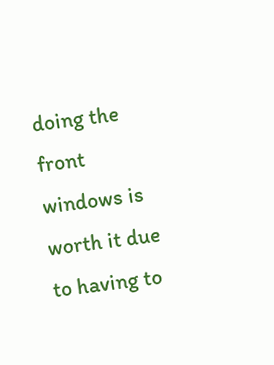doing the front windows is worth it due to having to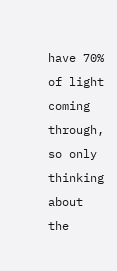have 70% of light coming through, so only thinking about the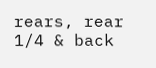rears, rear 1/4 & back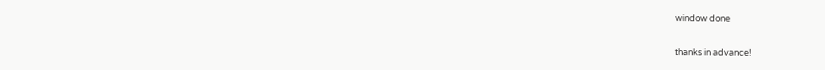window done

thanks in advance!